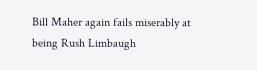Bill Maher again fails miserably at being Rush Limbaugh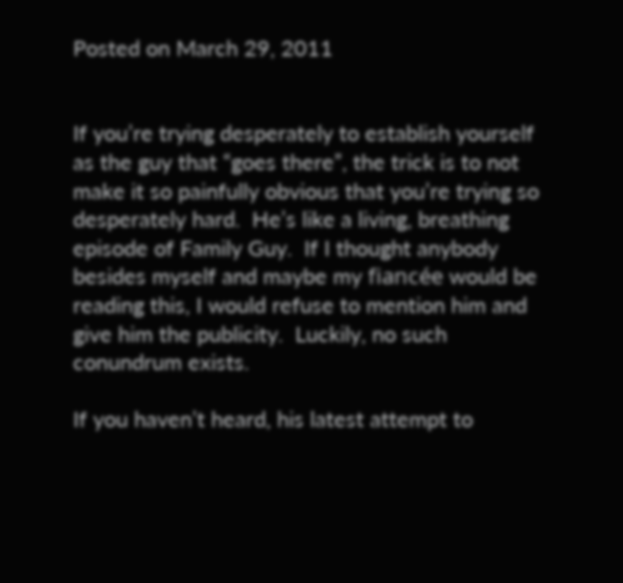Posted on March 29, 2011


If you’re trying desperately to establish yourself as the guy that “goes there”, the trick is to not make it so painfully obvious that you’re trying so desperately hard.  He’s like a living, breathing episode of Family Guy.  If I thought anybody besides myself and maybe my fiancée would be reading this, I would refuse to mention him and give him the publicity.  Luckily, no such conundrum exists.

If you haven’t heard, his latest attempt to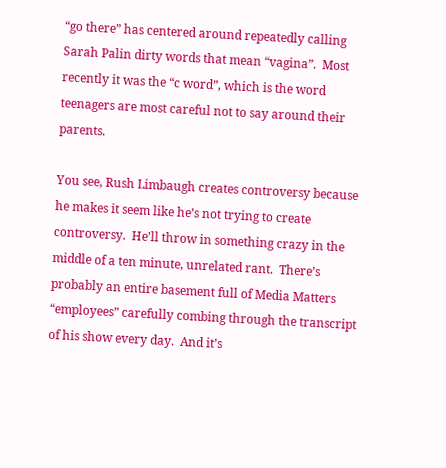“go there” has centered around repeatedly calling Sarah Palin dirty words that mean “vagina”.  Most recently it was the “c word”, which is the word teenagers are most careful not to say around their parents.

You see, Rush Limbaugh creates controversy because he makes it seem like he’s not trying to create controversy.  He’ll throw in something crazy in the middle of a ten minute, unrelated rant.  There’s probably an entire basement full of Media Matters “employees” carefully combing through the transcript of his show every day.  And it’s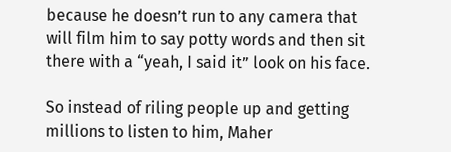because he doesn’t run to any camera that will film him to say potty words and then sit there with a “yeah, I said it” look on his face.

So instead of riling people up and getting millions to listen to him, Maher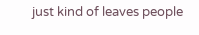just kind of leaves people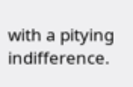with a pitying indifference.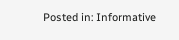Posted in: Informative